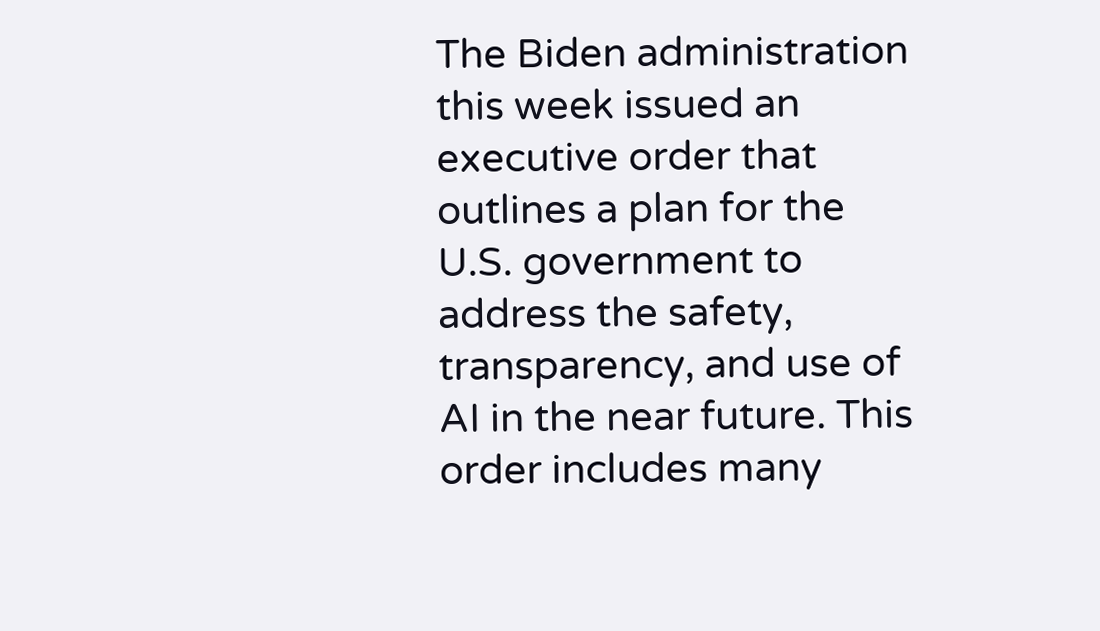The Biden administration this week issued an executive order that outlines a plan for the U.S. government to address the safety, transparency, and use of AI in the near future. This order includes many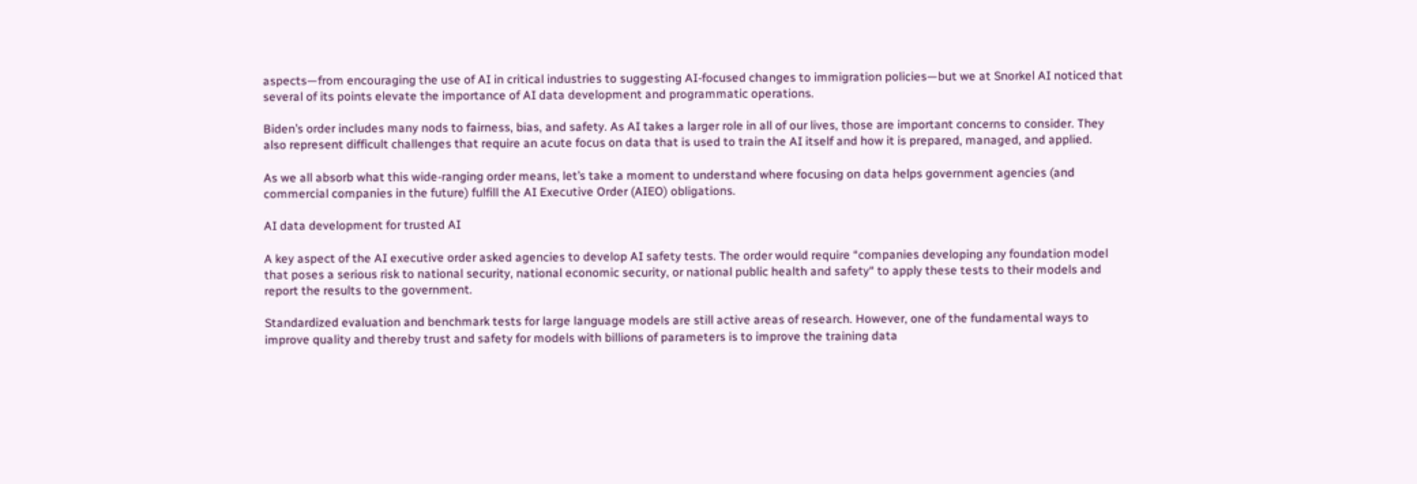aspects—from encouraging the use of AI in critical industries to suggesting AI-focused changes to immigration policies—but we at Snorkel AI noticed that several of its points elevate the importance of AI data development and programmatic operations.

Biden’s order includes many nods to fairness, bias, and safety. As AI takes a larger role in all of our lives, those are important concerns to consider. They also represent difficult challenges that require an acute focus on data that is used to train the AI itself and how it is prepared, managed, and applied.

As we all absorb what this wide-ranging order means, let’s take a moment to understand where focusing on data helps government agencies (and commercial companies in the future) fulfill the AI Executive Order (AIEO) obligations.

AI data development for trusted AI

A key aspect of the AI executive order asked agencies to develop AI safety tests. The order would require “companies developing any foundation model that poses a serious risk to national security, national economic security, or national public health and safety“ to apply these tests to their models and report the results to the government.

Standardized evaluation and benchmark tests for large language models are still active areas of research. However, one of the fundamental ways to improve quality and thereby trust and safety for models with billions of parameters is to improve the training data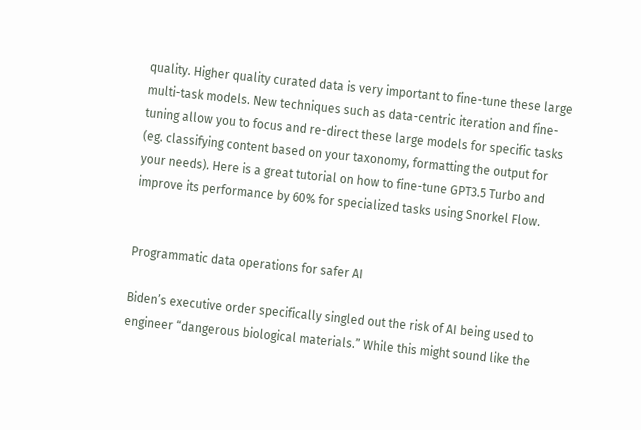quality. Higher quality curated data is very important to fine-tune these large multi-task models. New techniques such as data-centric iteration and fine-tuning allow you to focus and re-direct these large models for specific tasks (eg. classifying content based on your taxonomy, formatting the output for your needs). Here is a great tutorial on how to fine-tune GPT3.5 Turbo and improve its performance by 60% for specialized tasks using Snorkel Flow.


Programmatic data operations for safer AI

Biden’s executive order specifically singled out the risk of AI being used to engineer “dangerous biological materials.” While this might sound like the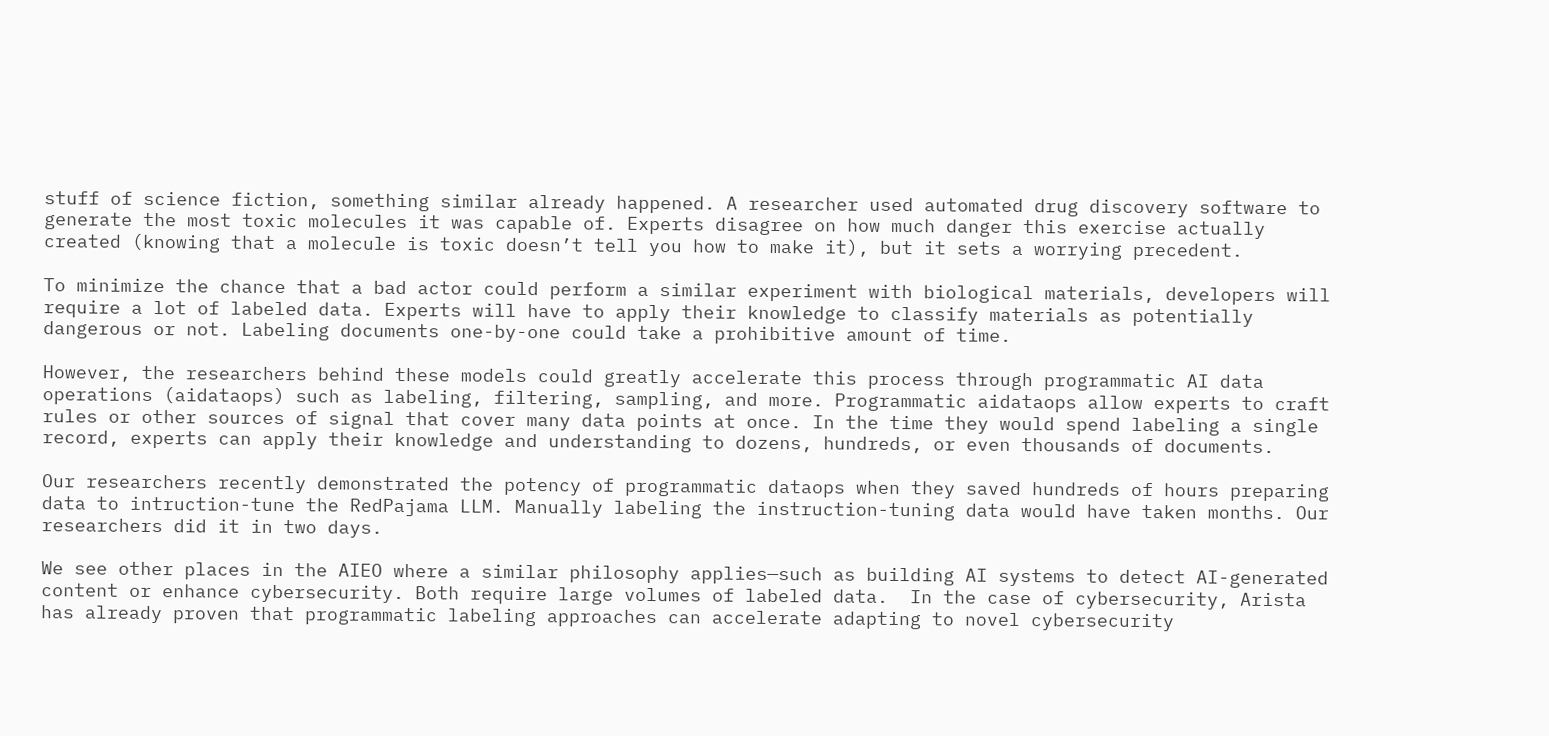stuff of science fiction, something similar already happened. A researcher used automated drug discovery software to generate the most toxic molecules it was capable of. Experts disagree on how much danger this exercise actually created (knowing that a molecule is toxic doesn’t tell you how to make it), but it sets a worrying precedent.

To minimize the chance that a bad actor could perform a similar experiment with biological materials, developers will require a lot of labeled data. Experts will have to apply their knowledge to classify materials as potentially dangerous or not. Labeling documents one-by-one could take a prohibitive amount of time.

However, the researchers behind these models could greatly accelerate this process through programmatic AI data operations (aidataops) such as labeling, filtering, sampling, and more. Programmatic aidataops allow experts to craft rules or other sources of signal that cover many data points at once. In the time they would spend labeling a single record, experts can apply their knowledge and understanding to dozens, hundreds, or even thousands of documents.

Our researchers recently demonstrated the potency of programmatic dataops when they saved hundreds of hours preparing data to intruction-tune the RedPajama LLM. Manually labeling the instruction-tuning data would have taken months. Our researchers did it in two days.

We see other places in the AIEO where a similar philosophy applies—such as building AI systems to detect AI-generated content or enhance cybersecurity. Both require large volumes of labeled data.  In the case of cybersecurity, Arista has already proven that programmatic labeling approaches can accelerate adapting to novel cybersecurity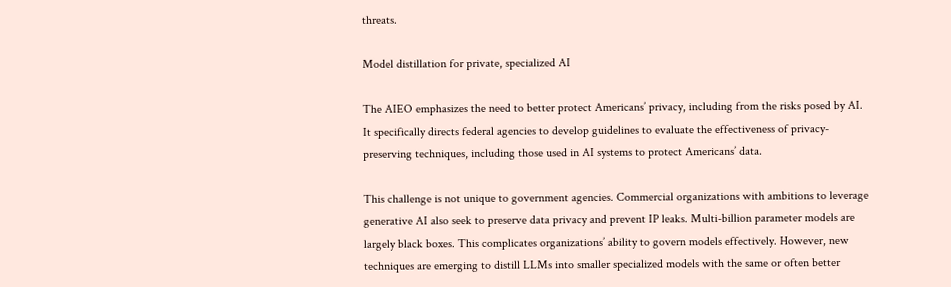threats.

Model distillation for private, specialized AI

The AIEO emphasizes the need to better protect Americans’ privacy, including from the risks posed by AI. It specifically directs federal agencies to develop guidelines to evaluate the effectiveness of privacy-preserving techniques, including those used in AI systems to protect Americans’ data.

This challenge is not unique to government agencies. Commercial organizations with ambitions to leverage generative AI also seek to preserve data privacy and prevent IP leaks. Multi-billion parameter models are largely black boxes. This complicates organizations’ ability to govern models effectively. However, new techniques are emerging to distill LLMs into smaller specialized models with the same or often better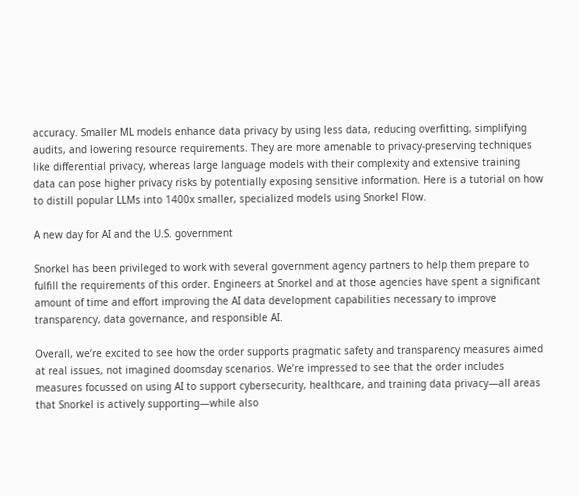accuracy. Smaller ML models enhance data privacy by using less data, reducing overfitting, simplifying audits, and lowering resource requirements. They are more amenable to privacy-preserving techniques like differential privacy, whereas large language models with their complexity and extensive training data can pose higher privacy risks by potentially exposing sensitive information. Here is a tutorial on how to distill popular LLMs into 1400x smaller, specialized models using Snorkel Flow.

A new day for AI and the U.S. government

Snorkel has been privileged to work with several government agency partners to help them prepare to fulfill the requirements of this order. Engineers at Snorkel and at those agencies have spent a significant amount of time and effort improving the AI data development capabilities necessary to improve transparency, data governance, and responsible AI.

Overall, we’re excited to see how the order supports pragmatic safety and transparency measures aimed at real issues, not imagined doomsday scenarios. We’re impressed to see that the order includes measures focussed on using AI to support cybersecurity, healthcare, and training data privacy—all areas that Snorkel is actively supporting—while also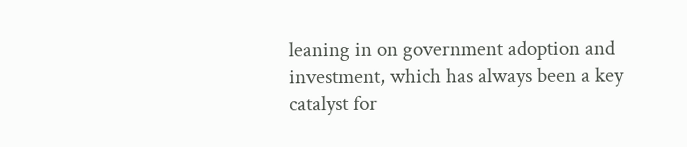leaning in on government adoption and investment, which has always been a key catalyst for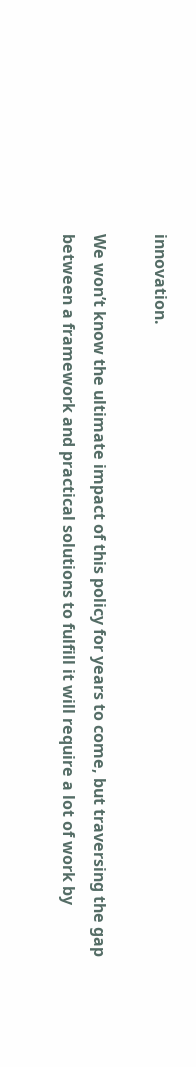innovation.

We won’t know the ultimate impact of this policy for years to come, but traversing the gap between a framework and practical solutions to fulfill it will require a lot of work by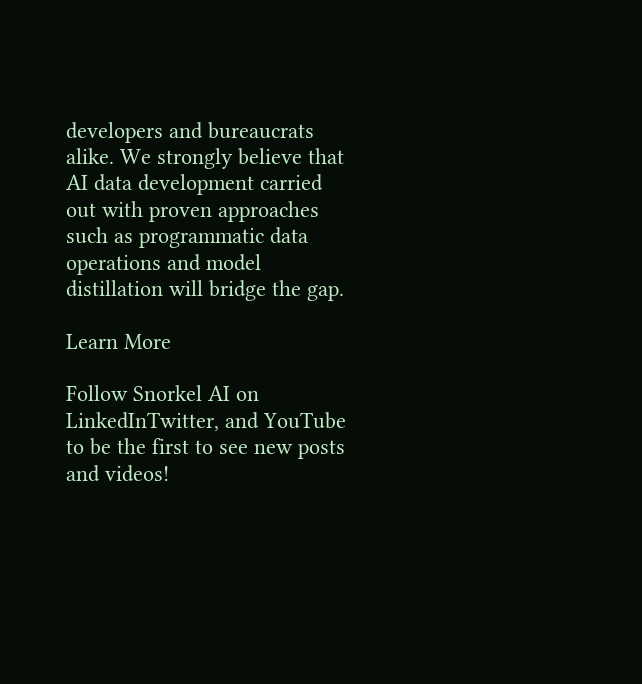developers and bureaucrats alike. We strongly believe that AI data development carried out with proven approaches such as programmatic data operations and model distillation will bridge the gap.

Learn More

Follow Snorkel AI on LinkedInTwitter, and YouTube to be the first to see new posts and videos!